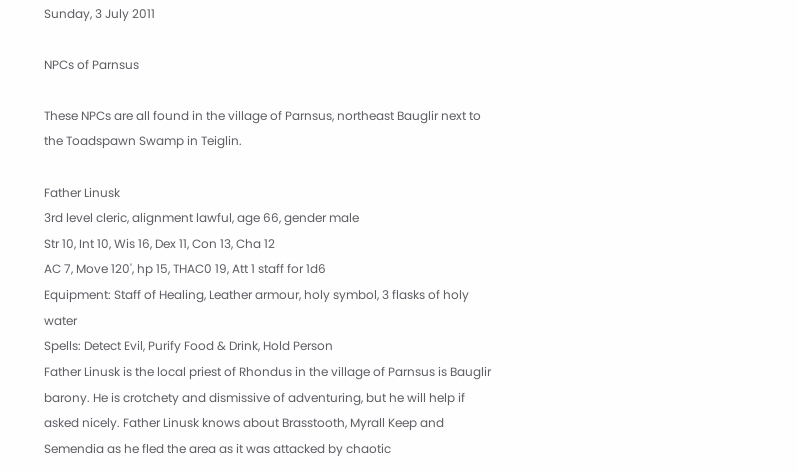Sunday, 3 July 2011

NPCs of Parnsus

These NPCs are all found in the village of Parnsus, northeast Bauglir next to the Toadspawn Swamp in Teiglin.

Father Linusk
3rd level cleric, alignment lawful, age 66, gender male
Str 10, Int 10, Wis 16, Dex 11, Con 13, Cha 12
AC 7, Move 120', hp 15, THAC0 19, Att 1 staff for 1d6
Equipment: Staff of Healing, Leather armour, holy symbol, 3 flasks of holy water
Spells: Detect Evil, Purify Food & Drink, Hold Person
Father Linusk is the local priest of Rhondus in the village of Parnsus is Bauglir barony. He is crotchety and dismissive of adventuring, but he will help if asked nicely. Father Linusk knows about Brasstooth, Myrall Keep and Semendia as he fled the area as it was attacked by chaotic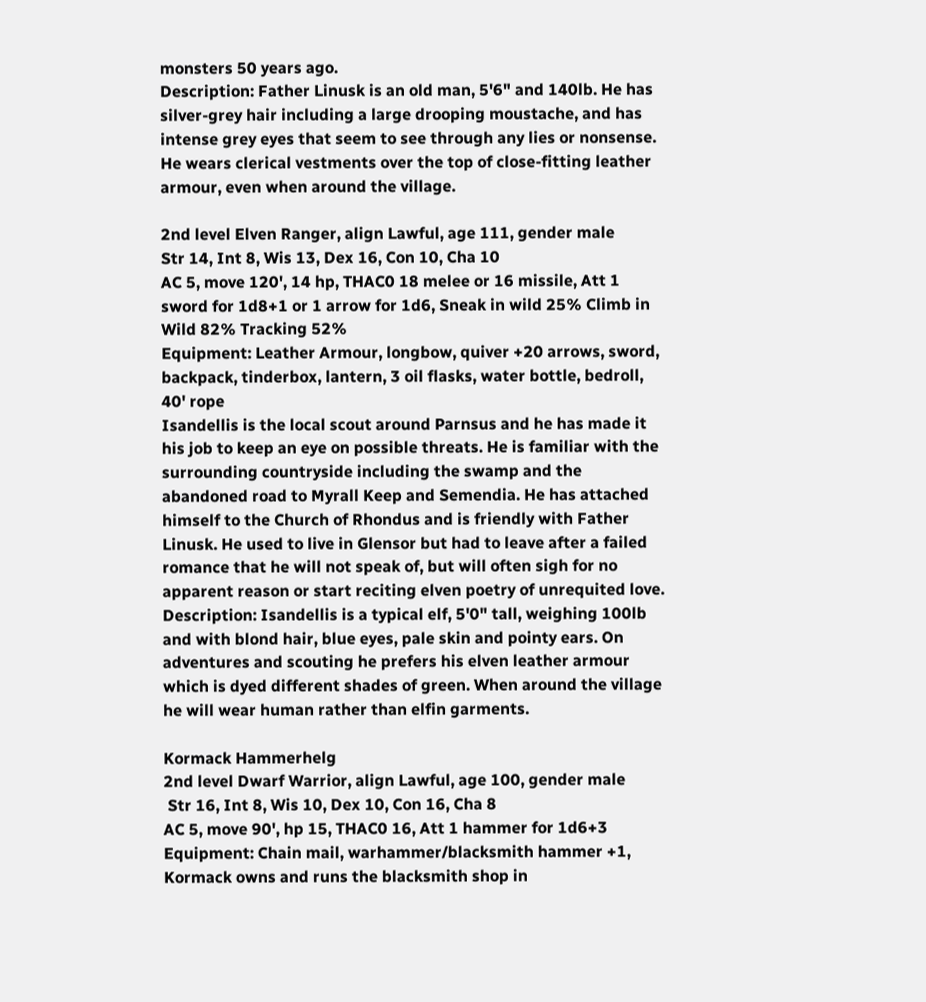monsters 50 years ago.
Description: Father Linusk is an old man, 5'6" and 140lb. He has silver-grey hair including a large drooping moustache, and has intense grey eyes that seem to see through any lies or nonsense. He wears clerical vestments over the top of close-fitting leather armour, even when around the village.

2nd level Elven Ranger, align Lawful, age 111, gender male
Str 14, Int 8, Wis 13, Dex 16, Con 10, Cha 10
AC 5, move 120', 14 hp, THAC0 18 melee or 16 missile, Att 1 sword for 1d8+1 or 1 arrow for 1d6, Sneak in wild 25% Climb in Wild 82% Tracking 52%
Equipment: Leather Armour, longbow, quiver +20 arrows, sword, backpack, tinderbox, lantern, 3 oil flasks, water bottle, bedroll, 40' rope
Isandellis is the local scout around Parnsus and he has made it his job to keep an eye on possible threats. He is familiar with the surrounding countryside including the swamp and the abandoned road to Myrall Keep and Semendia. He has attached himself to the Church of Rhondus and is friendly with Father Linusk. He used to live in Glensor but had to leave after a failed romance that he will not speak of, but will often sigh for no apparent reason or start reciting elven poetry of unrequited love.
Description: Isandellis is a typical elf, 5'0" tall, weighing 100lb and with blond hair, blue eyes, pale skin and pointy ears. On adventures and scouting he prefers his elven leather armour which is dyed different shades of green. When around the village he will wear human rather than elfin garments.

Kormack Hammerhelg
2nd level Dwarf Warrior, align Lawful, age 100, gender male
 Str 16, Int 8, Wis 10, Dex 10, Con 16, Cha 8
AC 5, move 90', hp 15, THAC0 16, Att 1 hammer for 1d6+3
Equipment: Chain mail, warhammer/blacksmith hammer +1,
Kormack owns and runs the blacksmith shop in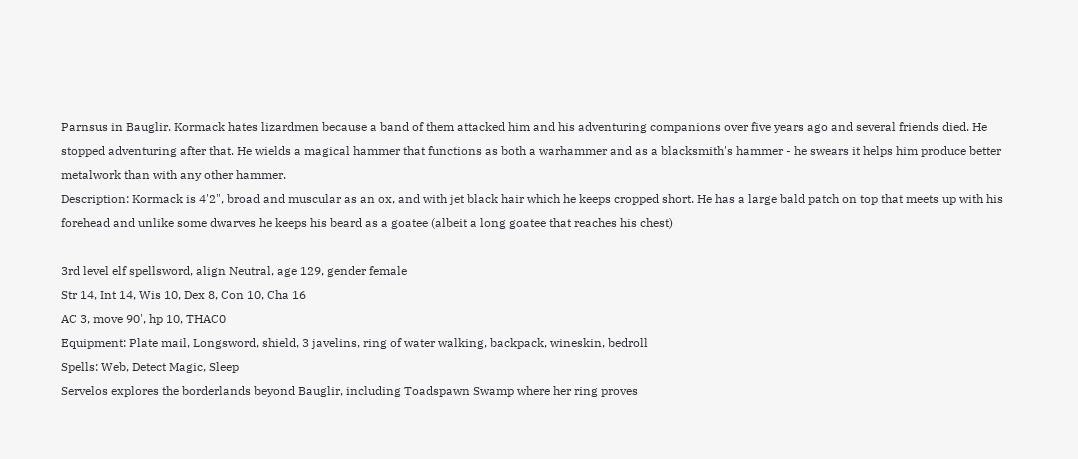Parnsus in Bauglir. Kormack hates lizardmen because a band of them attacked him and his adventuring companions over five years ago and several friends died. He stopped adventuring after that. He wields a magical hammer that functions as both a warhammer and as a blacksmith's hammer - he swears it helps him produce better metalwork than with any other hammer.
Description: Kormack is 4'2", broad and muscular as an ox, and with jet black hair which he keeps cropped short. He has a large bald patch on top that meets up with his forehead and unlike some dwarves he keeps his beard as a goatee (albeit a long goatee that reaches his chest)

3rd level elf spellsword, align Neutral, age 129, gender female
Str 14, Int 14, Wis 10, Dex 8, Con 10, Cha 16
AC 3, move 90', hp 10, THAC0
Equipment: Plate mail, Longsword, shield, 3 javelins, ring of water walking, backpack, wineskin, bedroll
Spells: Web, Detect Magic, Sleep
Servelos explores the borderlands beyond Bauglir, including Toadspawn Swamp where her ring proves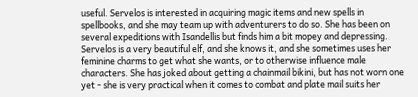useful. Servelos is interested in acquiring magic items and new spells in spellbooks, and she may team up with adventurers to do so. She has been on several expeditions with Isandellis but finds him a bit mopey and depressing. Servelos is a very beautiful elf, and she knows it, and she sometimes uses her feminine charms to get what she wants, or to otherwise influence male characters. She has joked about getting a chainmail bikini, but has not worn one yet - she is very practical when it comes to combat and plate mail suits her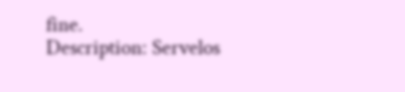fine.
Description: Servelos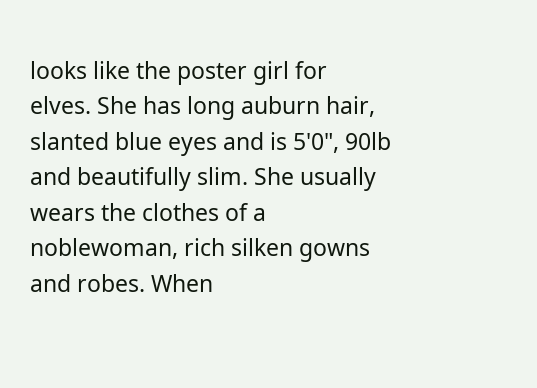looks like the poster girl for elves. She has long auburn hair, slanted blue eyes and is 5'0", 90lb and beautifully slim. She usually wears the clothes of a noblewoman, rich silken gowns and robes. When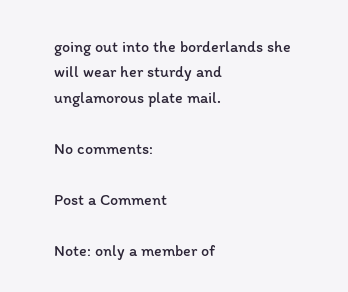going out into the borderlands she will wear her sturdy and unglamorous plate mail.

No comments:

Post a Comment

Note: only a member of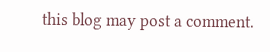this blog may post a comment.